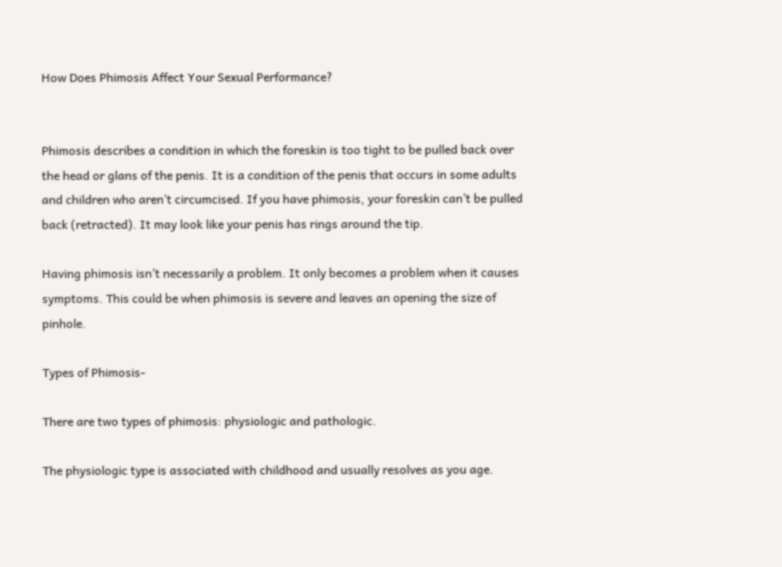How Does Phimosis Affect Your Sexual Performance?


Phimosis describes a condition in which the foreskin is too tight to be pulled back over the head or glans of the penis. It is a condition of the penis that occurs in some adults and children who aren’t circumcised. If you have phimosis, your foreskin can’t be pulled back (retracted). It may look like your penis has rings around the tip.

Having phimosis isn’t necessarily a problem. It only becomes a problem when it causes symptoms. This could be when phimosis is severe and leaves an opening the size of pinhole.

Types of Phimosis-

There are two types of phimosis: physiologic and pathologic.

The physiologic type is associated with childhood and usually resolves as you age.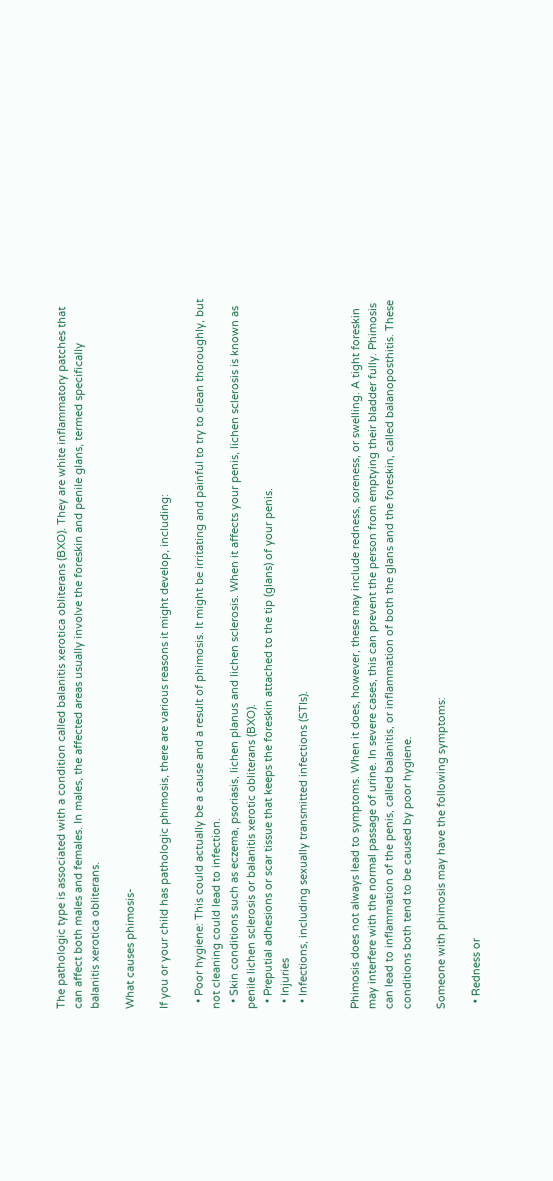The pathologic type is associated with a condition called balanitis xerotica obliterans (BXO). They are white inflammatory patches that can affect both males and females. In males, the affected areas usually involve the foreskin and penile glans, termed specifically balanitis xerotica obliterans.

What causes phimosis-

If you or your child has pathologic phimosis, there are various reasons it might develop, including:

  • Poor hygiene: This could actually be a cause and a result of phimosis. It might be irritating and painful to try to clean thoroughly, but not cleaning could lead to infection.
  • Skin conditions such as eczema, psoriasis, lichen planus and lichen sclerosis. When it affects your penis, lichen sclerosis is known as penile lichen sclerosis or balanitis xerotic obliterans (BXO).
  • Preputial adhesions or scar tissue that keeps the foreskin attached to the tip (glans) of your penis.
  • Injuries
  • Infections, including sexually transmitted infections (STIs).


Phimosis does not always lead to symptoms. When it does, however, these may include redness, soreness, or swelling. A tight foreskin may interfere with the normal passage of urine. In severe cases, this can prevent the person from emptying their bladder fully. Phimosis can lead to inflammation of the penis, called balanitis, or inflammation of both the glans and the foreskin, called balanoposthitis. These conditions both tend to be caused by poor hygiene.

Someone with phimosis may have the following symptoms:

  • Redness or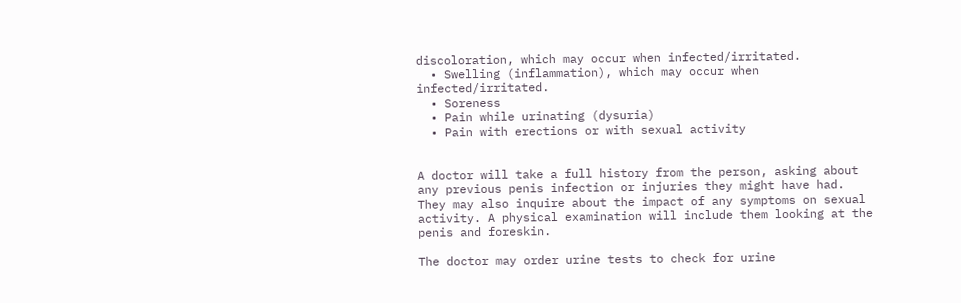discoloration, which may occur when infected/irritated.
  • Swelling (inflammation), which may occur when infected/irritated.
  • Soreness
  • Pain while urinating (dysuria)
  • Pain with erections or with sexual activity


A doctor will take a full history from the person, asking about any previous penis infection or injuries they might have had. They may also inquire about the impact of any symptoms on sexual activity. A physical examination will include them looking at the penis and foreskin.

The doctor may order urine tests to check for urine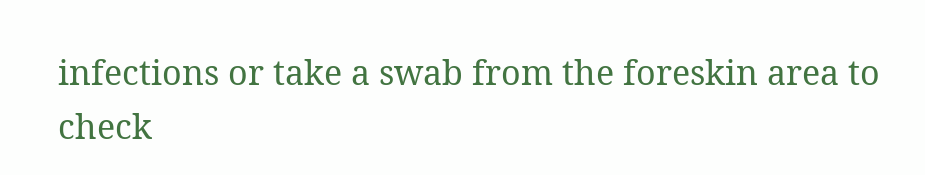infections or take a swab from the foreskin area to check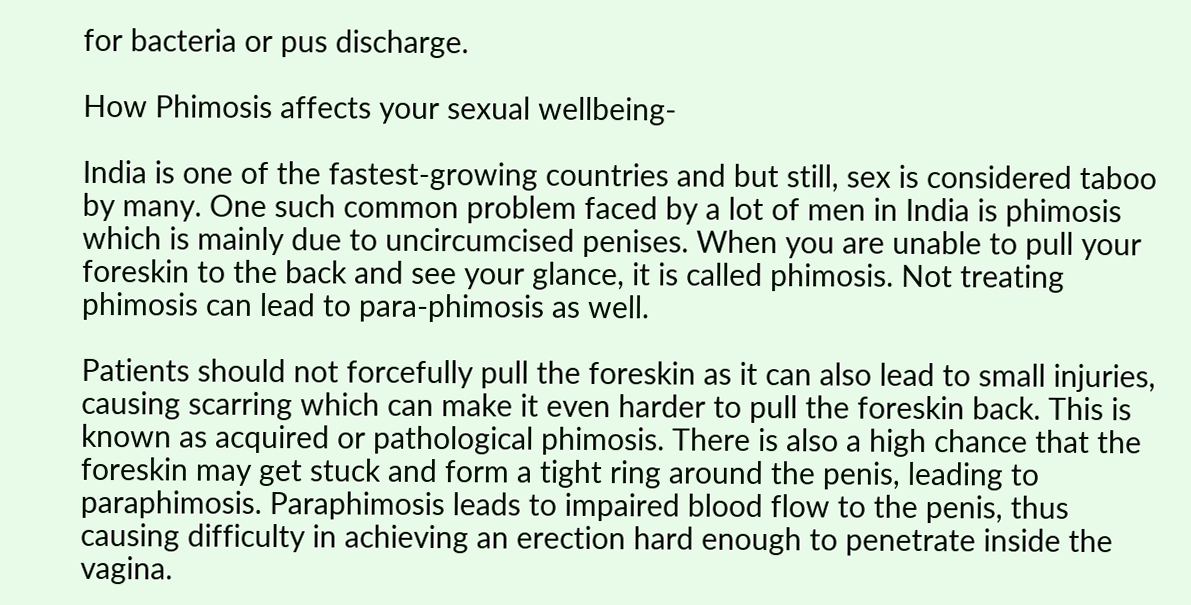for bacteria or pus discharge.

How Phimosis affects your sexual wellbeing-

India is one of the fastest-growing countries and but still, sex is considered taboo by many. One such common problem faced by a lot of men in India is phimosis which is mainly due to uncircumcised penises. When you are unable to pull your foreskin to the back and see your glance, it is called phimosis. Not treating phimosis can lead to para-phimosis as well.

Patients should not forcefully pull the foreskin as it can also lead to small injuries, causing scarring which can make it even harder to pull the foreskin back. This is known as acquired or pathological phimosis. There is also a high chance that the foreskin may get stuck and form a tight ring around the penis, leading to paraphimosis. Paraphimosis leads to impaired blood flow to the penis, thus causing difficulty in achieving an erection hard enough to penetrate inside the vagina.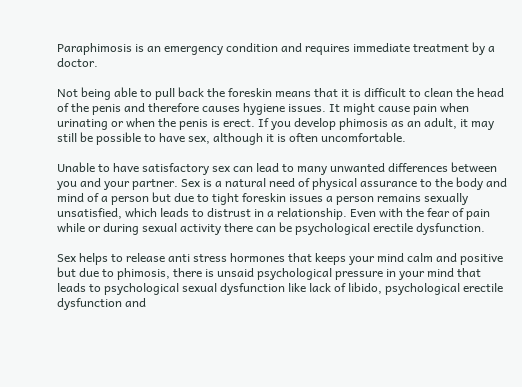Paraphimosis is an emergency condition and requires immediate treatment by a doctor.

Not being able to pull back the foreskin means that it is difficult to clean the head of the penis and therefore causes hygiene issues. It might cause pain when urinating or when the penis is erect. If you develop phimosis as an adult, it may still be possible to have sex, although it is often uncomfortable.

Unable to have satisfactory sex can lead to many unwanted differences between you and your partner. Sex is a natural need of physical assurance to the body and mind of a person but due to tight foreskin issues a person remains sexually unsatisfied, which leads to distrust in a relationship. Even with the fear of pain while or during sexual activity there can be psychological erectile dysfunction.

Sex helps to release anti stress hormones that keeps your mind calm and positive but due to phimosis, there is unsaid psychological pressure in your mind that leads to psychological sexual dysfunction like lack of libido, psychological erectile dysfunction and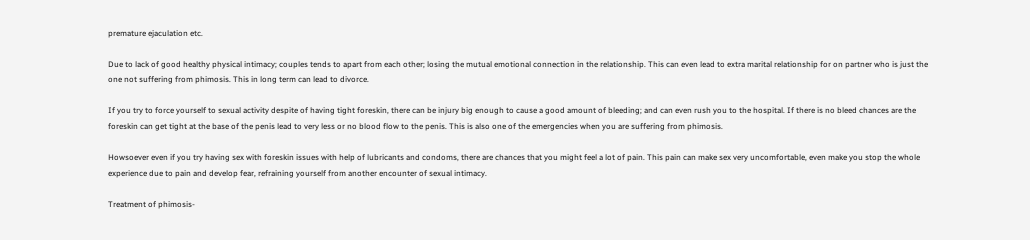premature ejaculation etc.

Due to lack of good healthy physical intimacy; couples tends to apart from each other; losing the mutual emotional connection in the relationship. This can even lead to extra marital relationship for on partner who is just the one not suffering from phimosis. This in long term can lead to divorce.

If you try to force yourself to sexual activity despite of having tight foreskin, there can be injury big enough to cause a good amount of bleeding; and can even rush you to the hospital. If there is no bleed chances are the foreskin can get tight at the base of the penis lead to very less or no blood flow to the penis. This is also one of the emergencies when you are suffering from phimosis.

Howsoever even if you try having sex with foreskin issues with help of lubricants and condoms, there are chances that you might feel a lot of pain. This pain can make sex very uncomfortable, even make you stop the whole experience due to pain and develop fear, refraining yourself from another encounter of sexual intimacy.

Treatment of phimosis-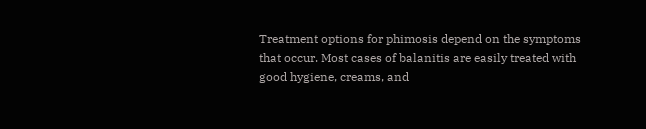Treatment options for phimosis depend on the symptoms that occur. Most cases of balanitis are easily treated with good hygiene, creams, and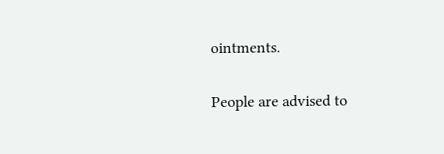ointments.

People are advised to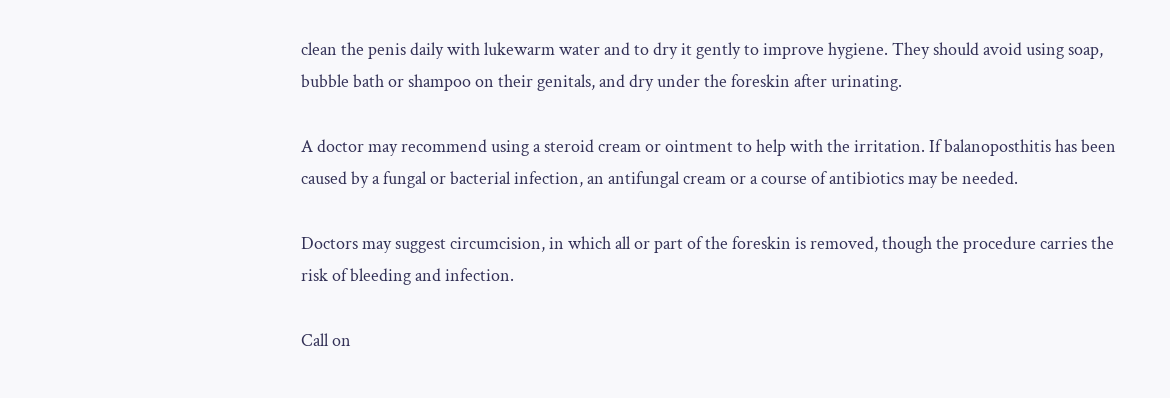clean the penis daily with lukewarm water and to dry it gently to improve hygiene. They should avoid using soap, bubble bath or shampoo on their genitals, and dry under the foreskin after urinating.

A doctor may recommend using a steroid cream or ointment to help with the irritation. If balanoposthitis has been caused by a fungal or bacterial infection, an antifungal cream or a course of antibiotics may be needed.

Doctors may suggest circumcision, in which all or part of the foreskin is removed, though the procedure carries the risk of bleeding and infection.

Call on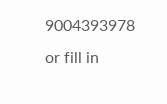9004393978 or fill in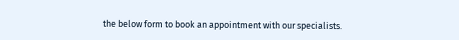the below form to book an appointment with our specialists.